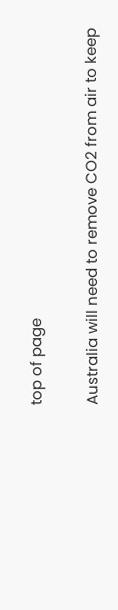top of page

Australia will need to remove CO2 from air to keep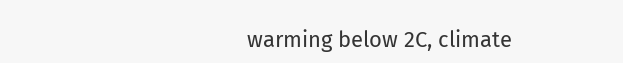warming below 2C, climate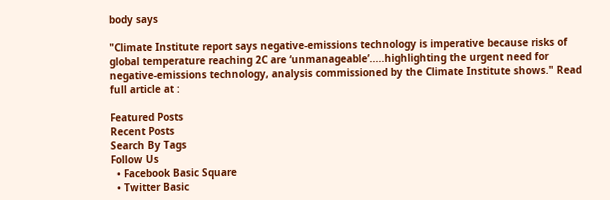body says

"Climate Institute report says negative-emissions technology is imperative because risks of global temperature reaching 2C are ‘unmanageable’.....highlighting the urgent need for negative-emissions technology, analysis commissioned by the Climate Institute shows." Read full article at :

Featured Posts
Recent Posts
Search By Tags
Follow Us
  • Facebook Basic Square
  • Twitter Basic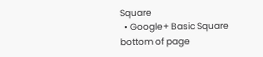Square
  • Google+ Basic Square
bottom of page